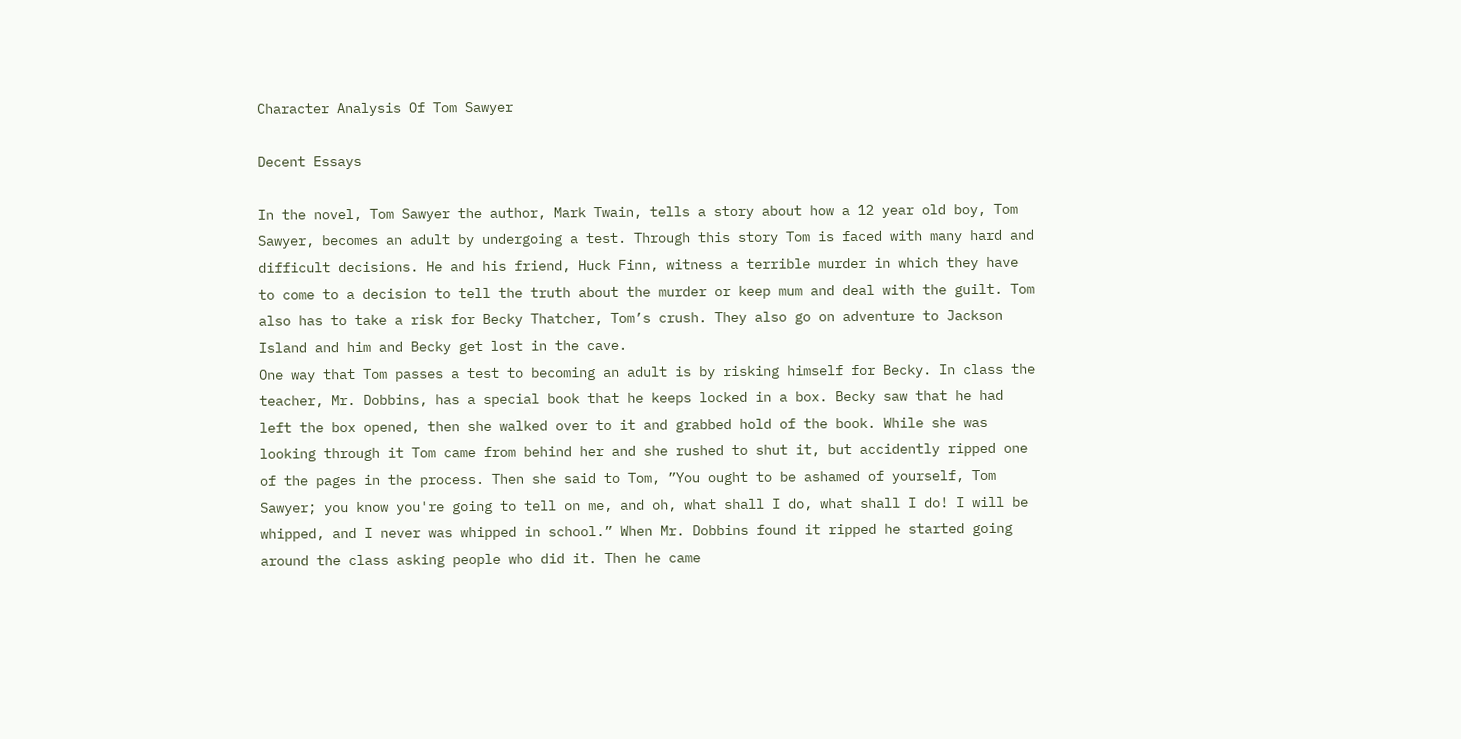Character Analysis Of Tom Sawyer

Decent Essays

In the novel, Tom Sawyer the author, Mark Twain, tells a story about how a 12 year old boy, Tom Sawyer, becomes an adult by undergoing a test. Through this story Tom is faced with many hard and difficult decisions. He and his friend, Huck Finn, witness a terrible murder in which they have to come to a decision to tell the truth about the murder or keep mum and deal with the guilt. Tom also has to take a risk for Becky Thatcher, Tom’s crush. They also go on adventure to Jackson Island and him and Becky get lost in the cave.
One way that Tom passes a test to becoming an adult is by risking himself for Becky. In class the teacher, Mr. Dobbins, has a special book that he keeps locked in a box. Becky saw that he had left the box opened, then she walked over to it and grabbed hold of the book. While she was looking through it Tom came from behind her and she rushed to shut it, but accidently ripped one of the pages in the process. Then she said to Tom, ”You ought to be ashamed of yourself, Tom Sawyer; you know you're going to tell on me, and oh, what shall I do, what shall I do! I will be whipped, and I never was whipped in school.” When Mr. Dobbins found it ripped he started going around the class asking people who did it. Then he came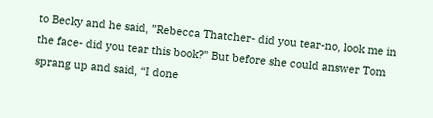to Becky and he said, ”Rebecca Thatcher- did you tear-no, look me in the face- did you tear this book?” But before she could answer Tom sprang up and said, “I done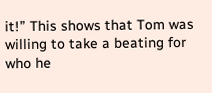it!” This shows that Tom was willing to take a beating for who he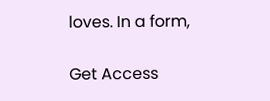loves. In a form,

Get Access